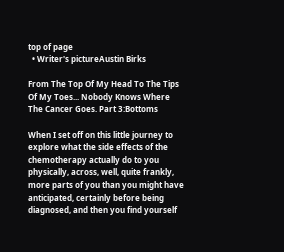top of page
  • Writer's pictureAustin Birks

From The Top Of My Head To The Tips Of My Toes... Nobody Knows Where The Cancer Goes. Part 3:Bottoms

When I set off on this little journey to explore what the side effects of the chemotherapy actually do to you physically, across, well, quite frankly, more parts of you than you might have anticipated, certainly before being diagnosed, and then you find yourself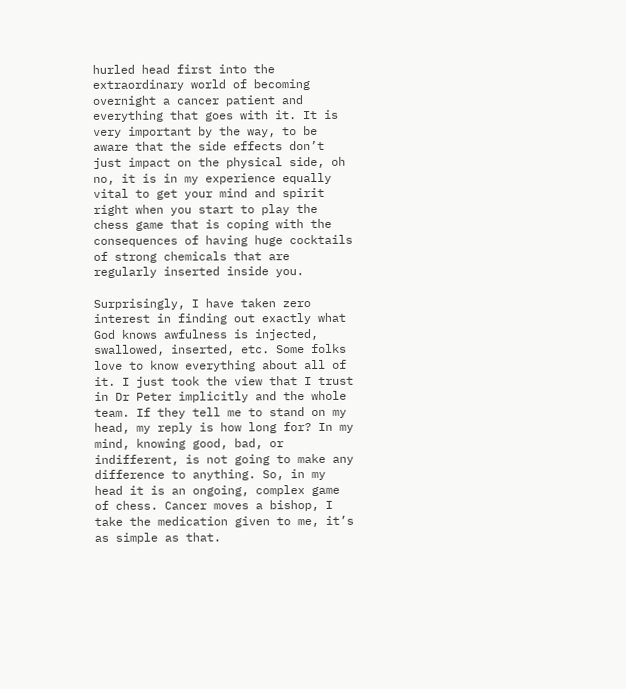hurled head first into the extraordinary world of becoming overnight a cancer patient and everything that goes with it. It is very important by the way, to be aware that the side effects don’t just impact on the physical side, oh no, it is in my experience equally vital to get your mind and spirit right when you start to play the chess game that is coping with the consequences of having huge cocktails of strong chemicals that are regularly inserted inside you.

Surprisingly, I have taken zero interest in finding out exactly what God knows awfulness is injected, swallowed, inserted, etc. Some folks love to know everything about all of it. I just took the view that I trust in Dr Peter implicitly and the whole team. If they tell me to stand on my head, my reply is how long for? In my mind, knowing good, bad, or indifferent, is not going to make any difference to anything. So, in my head it is an ongoing, complex game of chess. Cancer moves a bishop, I take the medication given to me, it’s as simple as that.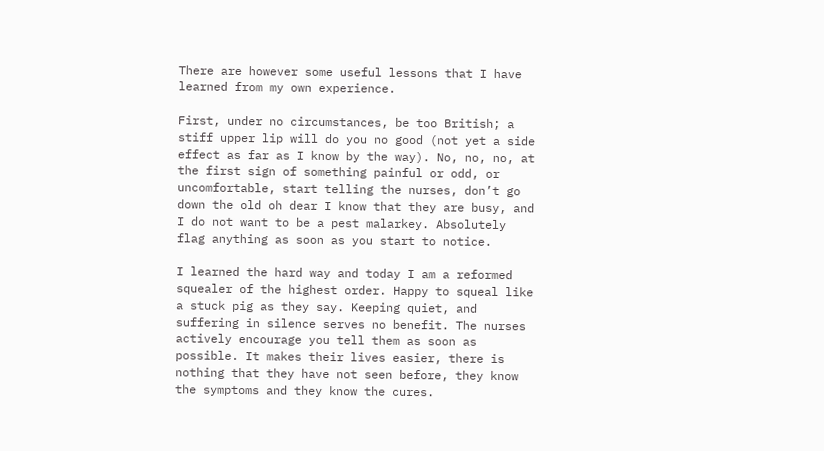There are however some useful lessons that I have learned from my own experience.

First, under no circumstances, be too British; a stiff upper lip will do you no good (not yet a side effect as far as I know by the way). No, no, no, at the first sign of something painful or odd, or uncomfortable, start telling the nurses, don’t go down the old oh dear I know that they are busy, and I do not want to be a pest malarkey. Absolutely flag anything as soon as you start to notice.

I learned the hard way and today I am a reformed squealer of the highest order. Happy to squeal like a stuck pig as they say. Keeping quiet, and suffering in silence serves no benefit. The nurses actively encourage you tell them as soon as possible. It makes their lives easier, there is nothing that they have not seen before, they know the symptoms and they know the cures.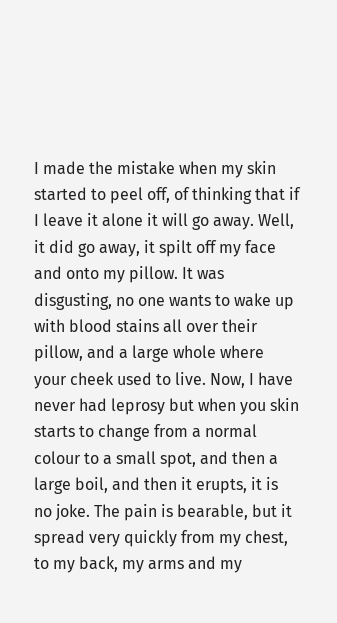I made the mistake when my skin started to peel off, of thinking that if I leave it alone it will go away. Well, it did go away, it spilt off my face and onto my pillow. It was disgusting, no one wants to wake up with blood stains all over their pillow, and a large whole where your cheek used to live. Now, I have never had leprosy but when you skin starts to change from a normal colour to a small spot, and then a large boil, and then it erupts, it is no joke. The pain is bearable, but it spread very quickly from my chest, to my back, my arms and my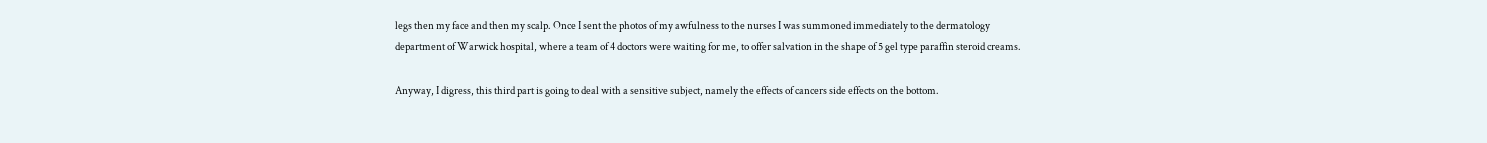legs then my face and then my scalp. Once I sent the photos of my awfulness to the nurses I was summoned immediately to the dermatology department of Warwick hospital, where a team of 4 doctors were waiting for me, to offer salvation in the shape of 5 gel type paraffin steroid creams.

Anyway, I digress, this third part is going to deal with a sensitive subject, namely the effects of cancers side effects on the bottom.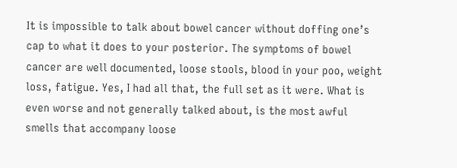It is impossible to talk about bowel cancer without doffing one’s cap to what it does to your posterior. The symptoms of bowel cancer are well documented, loose stools, blood in your poo, weight loss, fatigue. Yes, I had all that, the full set as it were. What is even worse and not generally talked about, is the most awful smells that accompany loose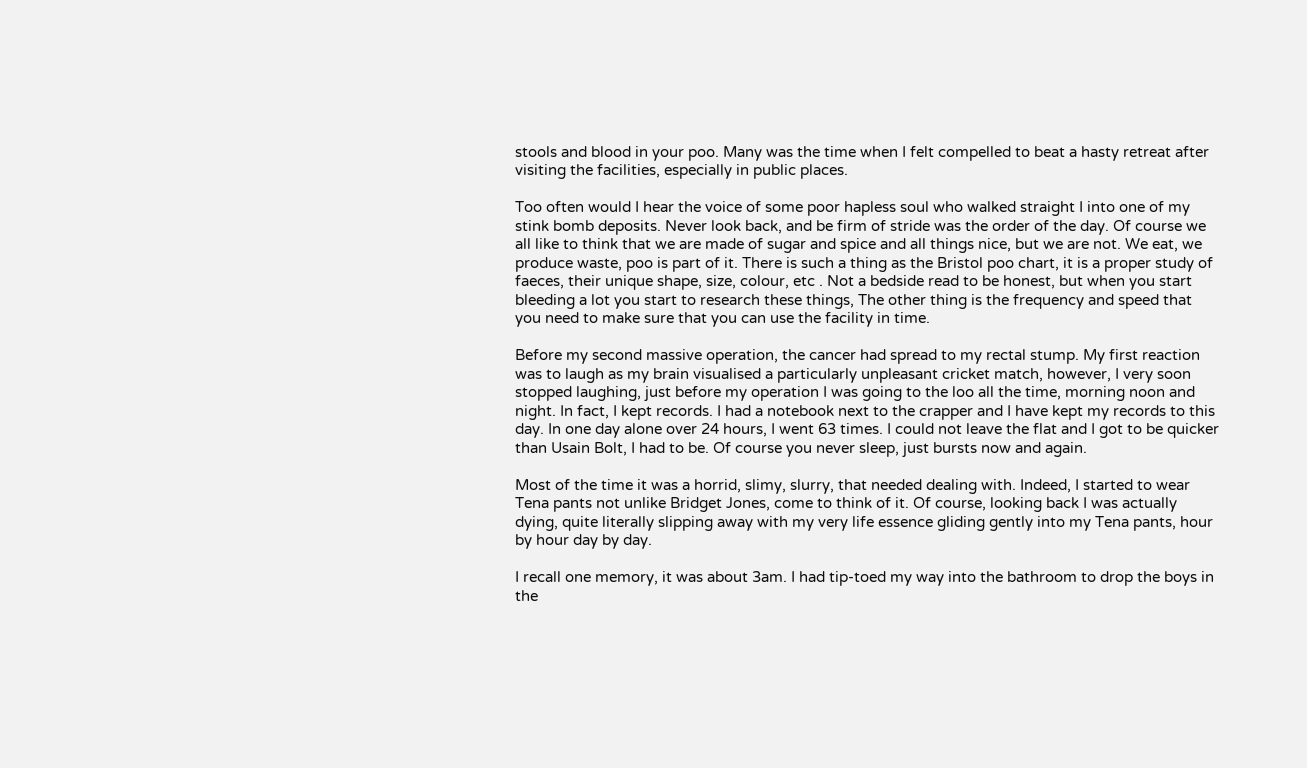stools and blood in your poo. Many was the time when I felt compelled to beat a hasty retreat after visiting the facilities, especially in public places.

Too often would I hear the voice of some poor hapless soul who walked straight I into one of my stink bomb deposits. Never look back, and be firm of stride was the order of the day. Of course we all like to think that we are made of sugar and spice and all things nice, but we are not. We eat, we produce waste, poo is part of it. There is such a thing as the Bristol poo chart, it is a proper study of faeces, their unique shape, size, colour, etc . Not a bedside read to be honest, but when you start bleeding a lot you start to research these things, The other thing is the frequency and speed that you need to make sure that you can use the facility in time.

Before my second massive operation, the cancer had spread to my rectal stump. My first reaction was to laugh as my brain visualised a particularly unpleasant cricket match, however, I very soon stopped laughing, just before my operation I was going to the loo all the time, morning noon and night. In fact, I kept records. I had a notebook next to the crapper and I have kept my records to this day. In one day alone over 24 hours, I went 63 times. I could not leave the flat and I got to be quicker than Usain Bolt, I had to be. Of course you never sleep, just bursts now and again.

Most of the time it was a horrid, slimy, slurry, that needed dealing with. Indeed, I started to wear Tena pants not unlike Bridget Jones, come to think of it. Of course, looking back I was actually dying, quite literally slipping away with my very life essence gliding gently into my Tena pants, hour by hour day by day.

I recall one memory, it was about 3am. I had tip-toed my way into the bathroom to drop the boys in the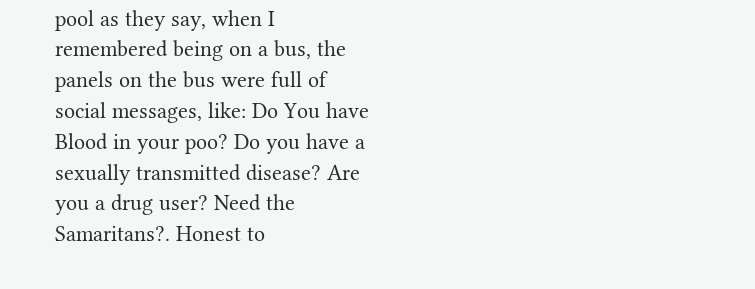pool as they say, when I remembered being on a bus, the panels on the bus were full of social messages, like: Do You have Blood in your poo? Do you have a sexually transmitted disease? Are you a drug user? Need the Samaritans?. Honest to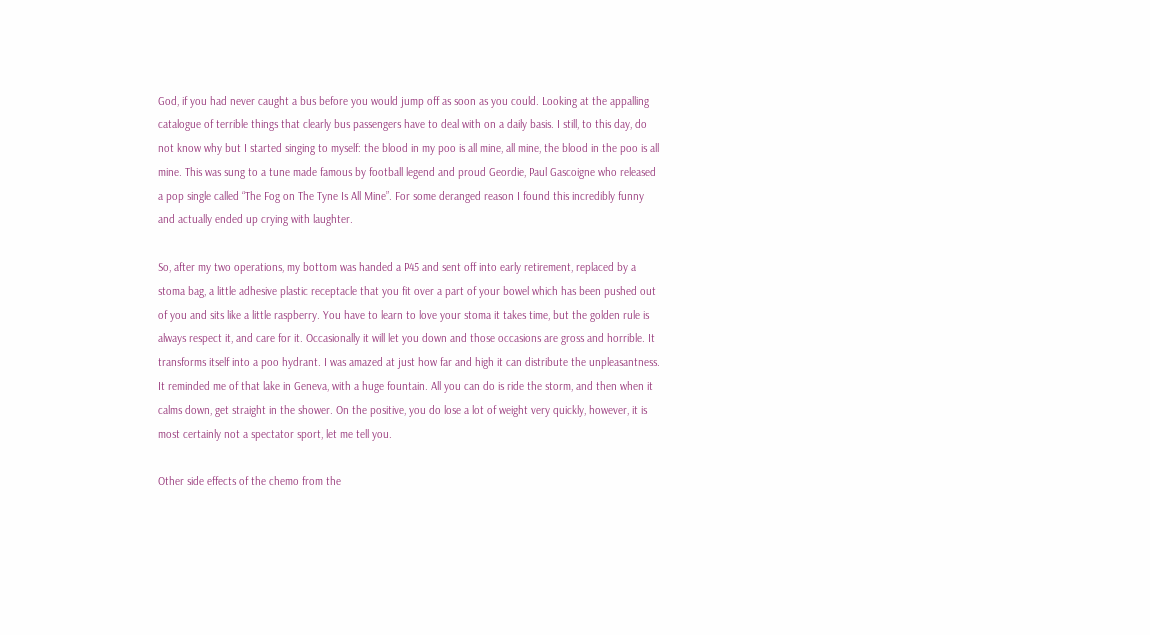God, if you had never caught a bus before you would jump off as soon as you could. Looking at the appalling catalogue of terrible things that clearly bus passengers have to deal with on a daily basis. I still, to this day, do not know why but I started singing to myself: the blood in my poo is all mine, all mine, the blood in the poo is all mine. This was sung to a tune made famous by football legend and proud Geordie, Paul Gascoigne who released a pop single called “The Fog on The Tyne Is All Mine”. For some deranged reason I found this incredibly funny and actually ended up crying with laughter.

So, after my two operations, my bottom was handed a P45 and sent off into early retirement, replaced by a stoma bag, a little adhesive plastic receptacle that you fit over a part of your bowel which has been pushed out of you and sits like a little raspberry. You have to learn to love your stoma it takes time, but the golden rule is always respect it, and care for it. Occasionally it will let you down and those occasions are gross and horrible. It transforms itself into a poo hydrant. I was amazed at just how far and high it can distribute the unpleasantness. It reminded me of that lake in Geneva, with a huge fountain. All you can do is ride the storm, and then when it calms down, get straight in the shower. On the positive, you do lose a lot of weight very quickly, however, it is most certainly not a spectator sport, let me tell you.

Other side effects of the chemo from the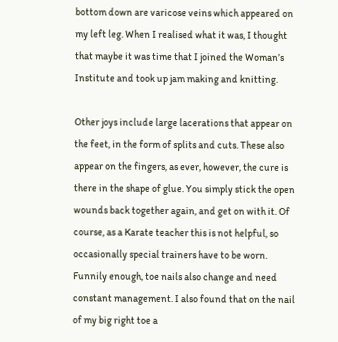bottom down are varicose veins which appeared on my left leg. When I realised what it was, I thought that maybe it was time that I joined the Woman’s Institute and took up jam making and knitting.

Other joys include large lacerations that appear on the feet, in the form of splits and cuts. These also appear on the fingers, as ever, however, the cure is there in the shape of glue. You simply stick the open wounds back together again, and get on with it. Of course, as a Karate teacher this is not helpful, so occasionally special trainers have to be worn. Funnily enough, toe nails also change and need constant management. I also found that on the nail of my big right toe a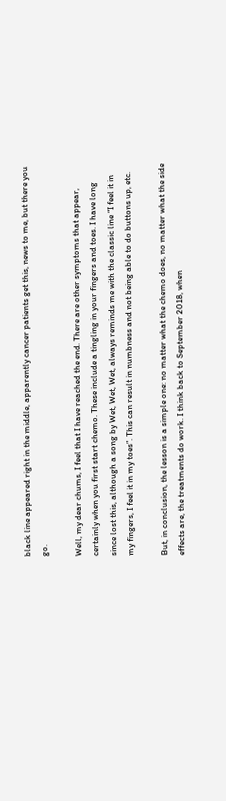black line appeared right in the middle, apparently cancer patients get this, news to me, but there you go.

Well, my dear chums, I feel that I have reached the end. There are other symptoms that appear, certainly when you first start chemo. These include a tingling in your fingers and toes. I have long since lost this, although a song by Wet, Wet, Wet, always reminds me with the classic line “I feel it in my fingers, I feel it in my toes”. This can result in numbness and not being able to do buttons up, etc.

But, in conclusion, the lesson is a simple one: no matter what the chemo does, no matter what the side effects are, the treatments do work. I think back to September 2018, when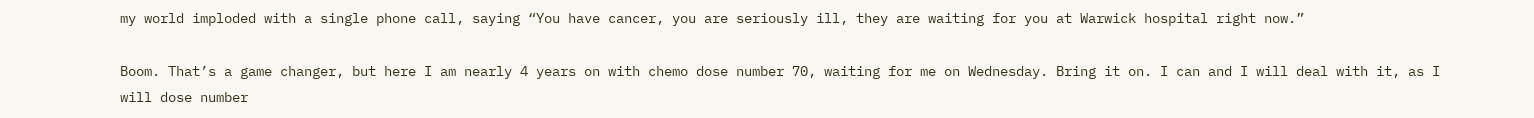my world imploded with a single phone call, saying “You have cancer, you are seriously ill, they are waiting for you at Warwick hospital right now.”

Boom. That’s a game changer, but here I am nearly 4 years on with chemo dose number 70, waiting for me on Wednesday. Bring it on. I can and I will deal with it, as I will dose number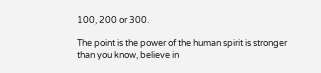100, 200 or 300.

The point is the power of the human spirit is stronger than you know, believe in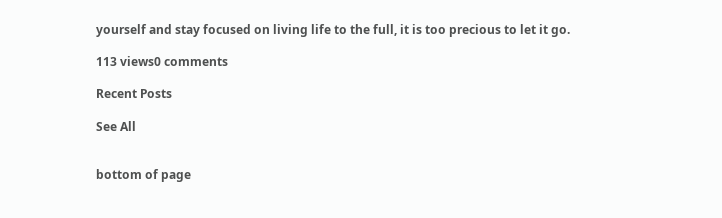yourself and stay focused on living life to the full, it is too precious to let it go.

113 views0 comments

Recent Posts

See All


bottom of page